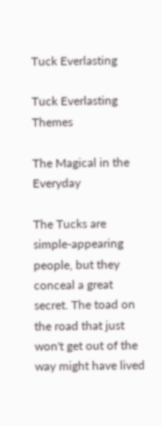Tuck Everlasting

Tuck Everlasting Themes

The Magical in the Everyday

The Tucks are simple-appearing people, but they conceal a great secret. The toad on the road that just won't get out of the way might have lived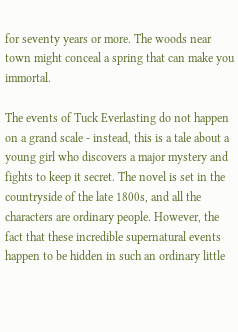for seventy years or more. The woods near town might conceal a spring that can make you immortal.

The events of Tuck Everlasting do not happen on a grand scale - instead, this is a tale about a young girl who discovers a major mystery and fights to keep it secret. The novel is set in the countryside of the late 1800s, and all the characters are ordinary people. However, the fact that these incredible supernatural events happen to be hidden in such an ordinary little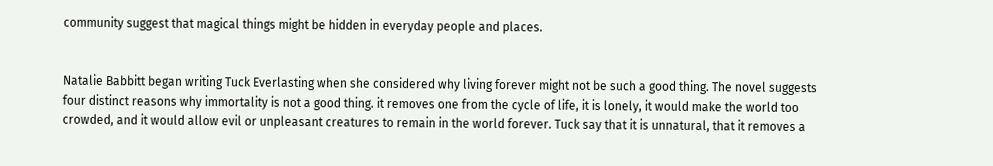community suggest that magical things might be hidden in everyday people and places.


Natalie Babbitt began writing Tuck Everlasting when she considered why living forever might not be such a good thing. The novel suggests four distinct reasons why immortality is not a good thing. it removes one from the cycle of life, it is lonely, it would make the world too crowded, and it would allow evil or unpleasant creatures to remain in the world forever. Tuck say that it is unnatural, that it removes a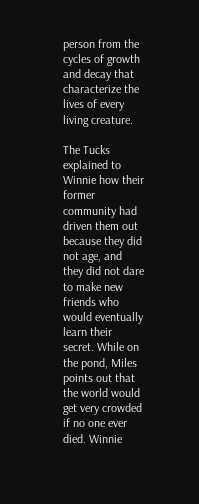person from the cycles of growth and decay that characterize the lives of every living creature.

The Tucks explained to Winnie how their former community had driven them out because they did not age, and they did not dare to make new friends who would eventually learn their secret. While on the pond, Miles points out that the world would get very crowded if no one ever died. Winnie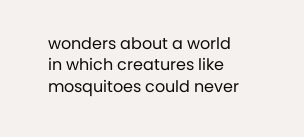wonders about a world in which creatures like mosquitoes could never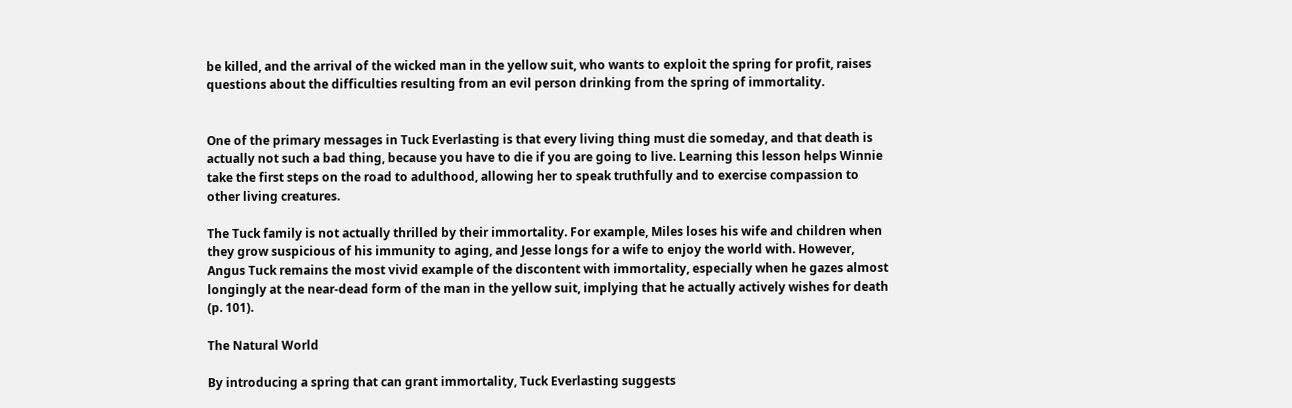be killed, and the arrival of the wicked man in the yellow suit, who wants to exploit the spring for profit, raises questions about the difficulties resulting from an evil person drinking from the spring of immortality.


One of the primary messages in Tuck Everlasting is that every living thing must die someday, and that death is actually not such a bad thing, because you have to die if you are going to live. Learning this lesson helps Winnie take the first steps on the road to adulthood, allowing her to speak truthfully and to exercise compassion to other living creatures.

The Tuck family is not actually thrilled by their immortality. For example, Miles loses his wife and children when they grow suspicious of his immunity to aging, and Jesse longs for a wife to enjoy the world with. However, Angus Tuck remains the most vivid example of the discontent with immortality, especially when he gazes almost longingly at the near-dead form of the man in the yellow suit, implying that he actually actively wishes for death (p. 101).

The Natural World

By introducing a spring that can grant immortality, Tuck Everlasting suggests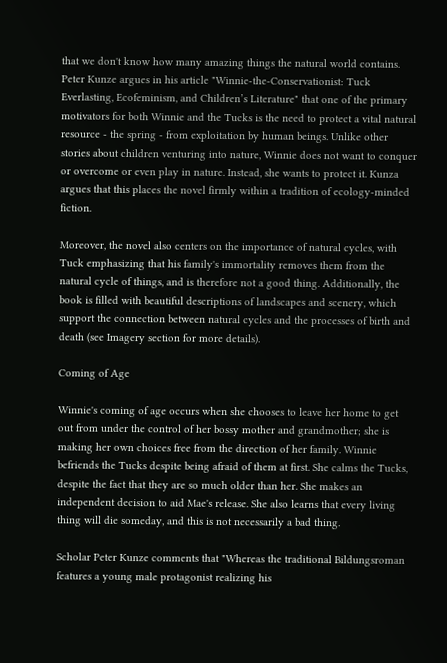that we don't know how many amazing things the natural world contains. Peter Kunze argues in his article "Winnie-the-Conservationist: Tuck Everlasting, Ecofeminism, and Children’s Literature" that one of the primary motivators for both Winnie and the Tucks is the need to protect a vital natural resource - the spring - from exploitation by human beings. Unlike other stories about children venturing into nature, Winnie does not want to conquer or overcome or even play in nature. Instead, she wants to protect it. Kunza argues that this places the novel firmly within a tradition of ecology-minded fiction.

Moreover, the novel also centers on the importance of natural cycles, with Tuck emphasizing that his family's immortality removes them from the natural cycle of things, and is therefore not a good thing. Additionally, the book is filled with beautiful descriptions of landscapes and scenery, which support the connection between natural cycles and the processes of birth and death (see Imagery section for more details).

Coming of Age

Winnie's coming of age occurs when she chooses to leave her home to get out from under the control of her bossy mother and grandmother; she is making her own choices free from the direction of her family. Winnie befriends the Tucks despite being afraid of them at first. She calms the Tucks, despite the fact that they are so much older than her. She makes an independent decision to aid Mae's release. She also learns that every living thing will die someday, and this is not necessarily a bad thing.

Scholar Peter Kunze comments that "Whereas the traditional Bildungsroman features a young male protagonist realizing his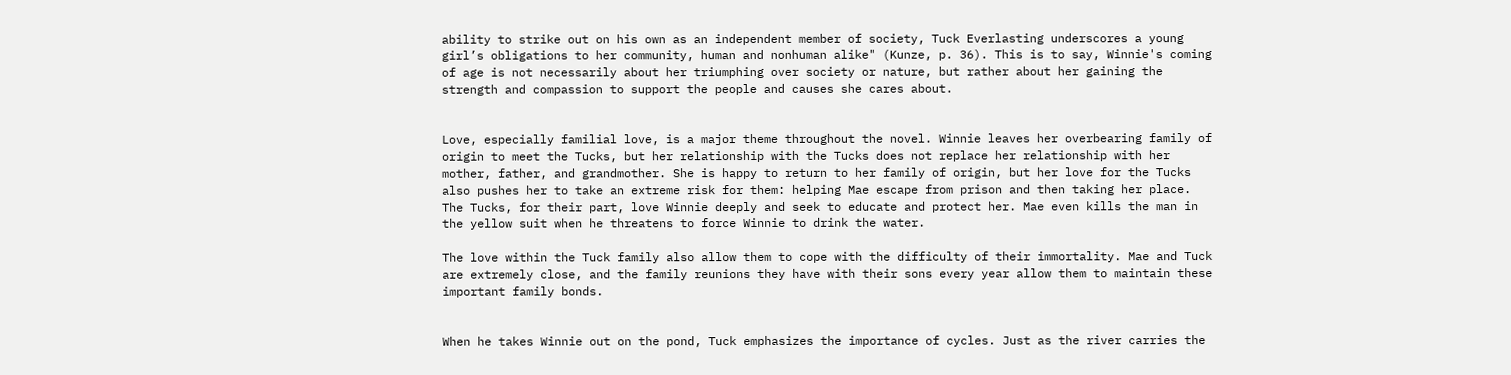ability to strike out on his own as an independent member of society, Tuck Everlasting underscores a young girl’s obligations to her community, human and nonhuman alike" (Kunze, p. 36). This is to say, Winnie's coming of age is not necessarily about her triumphing over society or nature, but rather about her gaining the strength and compassion to support the people and causes she cares about.


Love, especially familial love, is a major theme throughout the novel. Winnie leaves her overbearing family of origin to meet the Tucks, but her relationship with the Tucks does not replace her relationship with her mother, father, and grandmother. She is happy to return to her family of origin, but her love for the Tucks also pushes her to take an extreme risk for them: helping Mae escape from prison and then taking her place. The Tucks, for their part, love Winnie deeply and seek to educate and protect her. Mae even kills the man in the yellow suit when he threatens to force Winnie to drink the water.

The love within the Tuck family also allow them to cope with the difficulty of their immortality. Mae and Tuck are extremely close, and the family reunions they have with their sons every year allow them to maintain these important family bonds.


When he takes Winnie out on the pond, Tuck emphasizes the importance of cycles. Just as the river carries the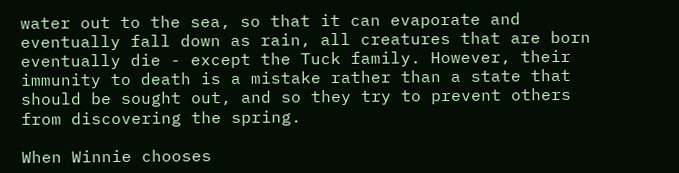water out to the sea, so that it can evaporate and eventually fall down as rain, all creatures that are born eventually die - except the Tuck family. However, their immunity to death is a mistake rather than a state that should be sought out, and so they try to prevent others from discovering the spring.

When Winnie chooses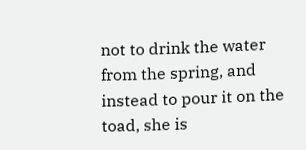not to drink the water from the spring, and instead to pour it on the toad, she is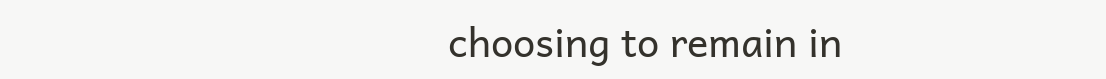choosing to remain in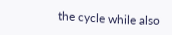the cycle while also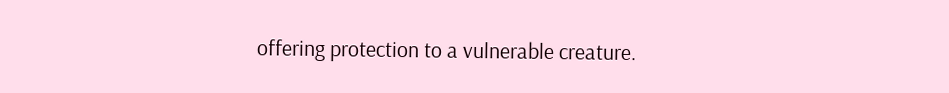offering protection to a vulnerable creature.